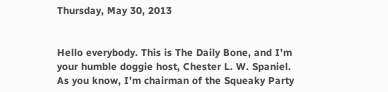Thursday, May 30, 2013


Hello everybody. This is The Daily Bone, and I’m your humble doggie host, Chester L. W. Spaniel. As you know, I’m chairman of the Squeaky Party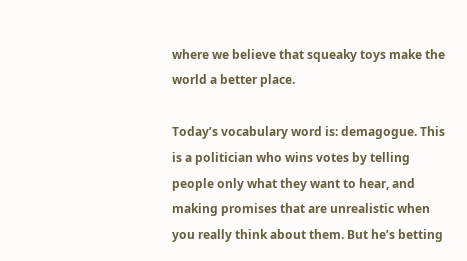where we believe that squeaky toys make the world a better place.

Today’s vocabulary word is: demagogue. This is a politician who wins votes by telling people only what they want to hear, and making promises that are unrealistic when you really think about them. But he’s betting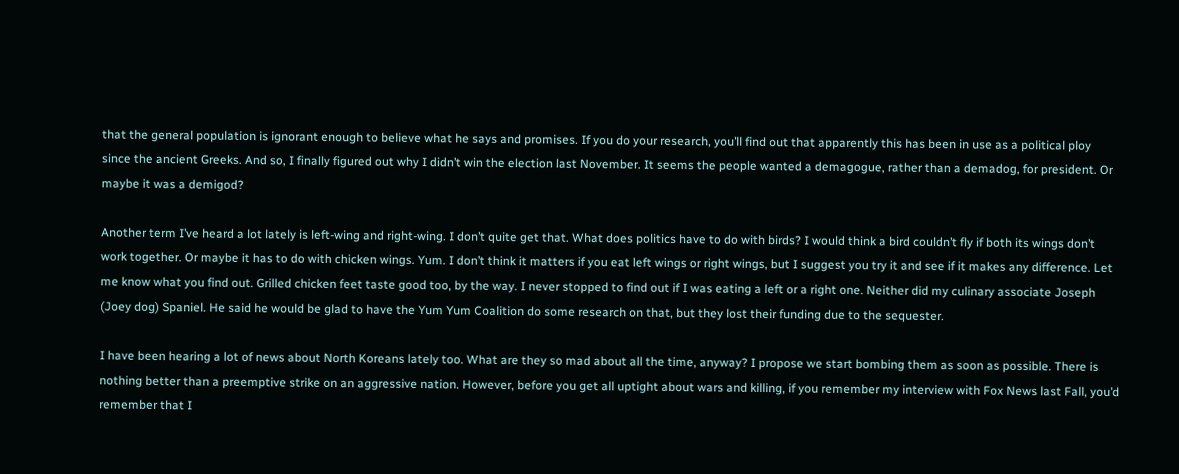that the general population is ignorant enough to believe what he says and promises. If you do your research, you’ll find out that apparently this has been in use as a political ploy since the ancient Greeks. And so, I finally figured out why I didn’t win the election last November. It seems the people wanted a demagogue, rather than a demadog, for president. Or maybe it was a demigod?

Another term I’ve heard a lot lately is left-wing and right-wing. I don’t quite get that. What does politics have to do with birds? I would think a bird couldn’t fly if both its wings don’t work together. Or maybe it has to do with chicken wings. Yum. I don’t think it matters if you eat left wings or right wings, but I suggest you try it and see if it makes any difference. Let me know what you find out. Grilled chicken feet taste good too, by the way. I never stopped to find out if I was eating a left or a right one. Neither did my culinary associate Joseph (Joey dog) Spaniel. He said he would be glad to have the Yum Yum Coalition do some research on that, but they lost their funding due to the sequester.

I have been hearing a lot of news about North Koreans lately too. What are they so mad about all the time, anyway? I propose we start bombing them as soon as possible. There is nothing better than a preemptive strike on an aggressive nation. However, before you get all uptight about wars and killing, if you remember my interview with Fox News last Fall, you’d remember that I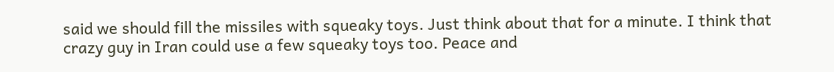said we should fill the missiles with squeaky toys. Just think about that for a minute. I think that crazy guy in Iran could use a few squeaky toys too. Peace and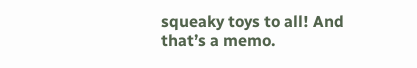squeaky toys to all! And that’s a memo.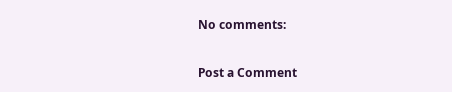No comments:

Post a Comment